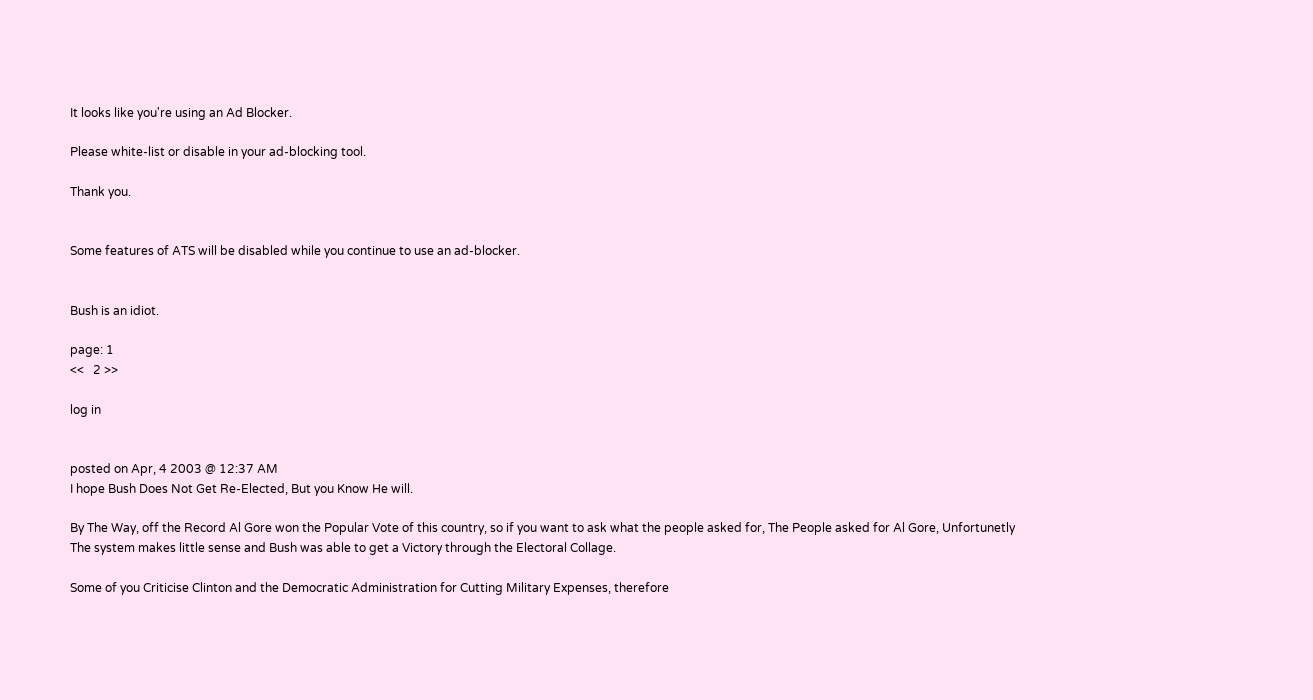It looks like you're using an Ad Blocker.

Please white-list or disable in your ad-blocking tool.

Thank you.


Some features of ATS will be disabled while you continue to use an ad-blocker.


Bush is an idiot.

page: 1
<<   2 >>

log in


posted on Apr, 4 2003 @ 12:37 AM
I hope Bush Does Not Get Re-Elected, But you Know He will.

By The Way, off the Record Al Gore won the Popular Vote of this country, so if you want to ask what the people asked for, The People asked for Al Gore, Unfortunetly The system makes little sense and Bush was able to get a Victory through the Electoral Collage.

Some of you Criticise Clinton and the Democratic Administration for Cutting Military Expenses, therefore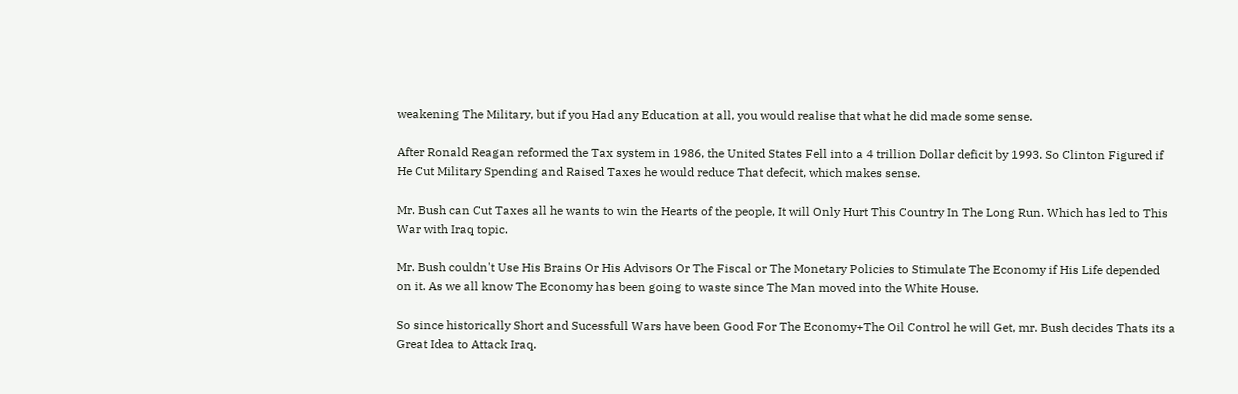weakening The Military, but if you Had any Education at all, you would realise that what he did made some sense.

After Ronald Reagan reformed the Tax system in 1986, the United States Fell into a 4 trillion Dollar deficit by 1993. So Clinton Figured if He Cut Military Spending and Raised Taxes he would reduce That defecit, which makes sense.

Mr. Bush can Cut Taxes all he wants to win the Hearts of the people, It will Only Hurt This Country In The Long Run. Which has led to This War with Iraq topic.

Mr. Bush couldn't Use His Brains Or His Advisors Or The Fiscal or The Monetary Policies to Stimulate The Economy if His Life depended on it. As we all know The Economy has been going to waste since The Man moved into the White House.

So since historically Short and Sucessfull Wars have been Good For The Economy+The Oil Control he will Get, mr. Bush decides Thats its a Great Idea to Attack Iraq.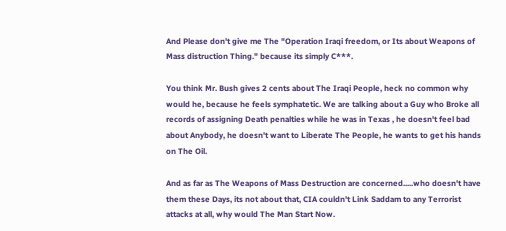And Please don't give me The "Operation Iraqi freedom, or Its about Weapons of Mass distruction Thing." because its simply C***.

You think Mr. Bush gives 2 cents about The Iraqi People, heck no common why would he, because he feels symphatetic. We are talking about a Guy who Broke all records of assigning Death penalties while he was in Texas , he doesn't feel bad about Anybody, he doesn't want to Liberate The People, he wants to get his hands on The Oil.

And as far as The Weapons of Mass Destruction are concerned.....who doesn't have them these Days, its not about that, CIA couldn't Link Saddam to any Terrorist attacks at all, why would The Man Start Now.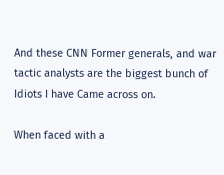And these CNN Former generals, and war tactic analysts are the biggest bunch of Idiots I have Came across on.

When faced with a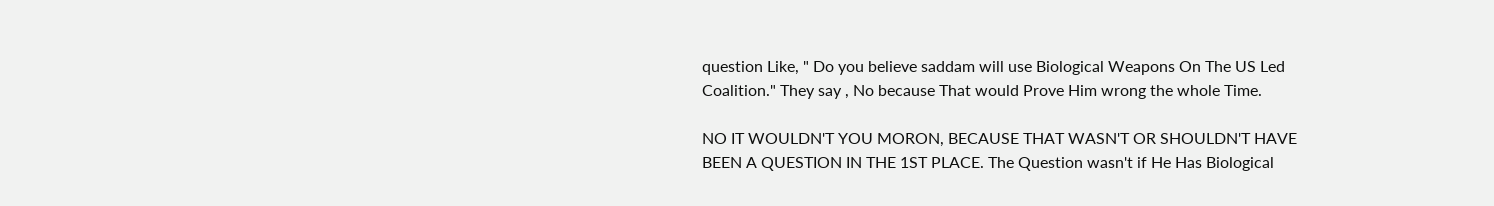question Like, " Do you believe saddam will use Biological Weapons On The US Led Coalition." They say , No because That would Prove Him wrong the whole Time.

NO IT WOULDN'T YOU MORON, BECAUSE THAT WASN'T OR SHOULDN'T HAVE BEEN A QUESTION IN THE 1ST PLACE. The Question wasn't if He Has Biological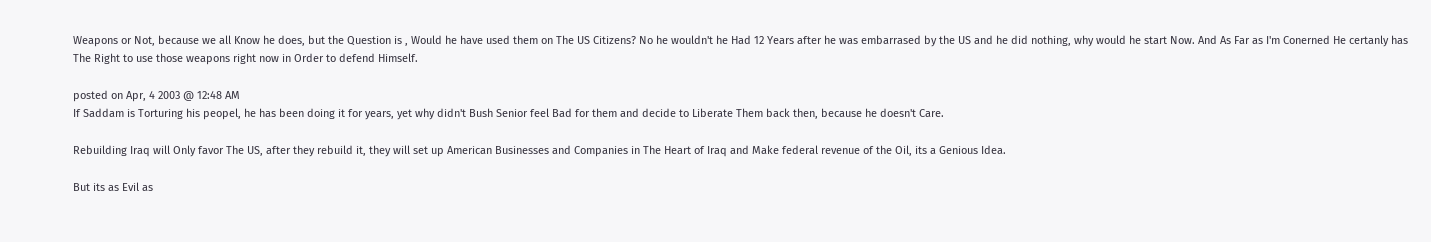Weapons or Not, because we all Know he does, but the Question is , Would he have used them on The US Citizens? No he wouldn't he Had 12 Years after he was embarrased by the US and he did nothing, why would he start Now. And As Far as I'm Conerned He certanly has The Right to use those weapons right now in Order to defend Himself.

posted on Apr, 4 2003 @ 12:48 AM
If Saddam is Torturing his peopel, he has been doing it for years, yet why didn't Bush Senior feel Bad for them and decide to Liberate Them back then, because he doesn't Care.

Rebuilding Iraq will Only favor The US, after they rebuild it, they will set up American Businesses and Companies in The Heart of Iraq and Make federal revenue of the Oil, its a Genious Idea.

But its as Evil as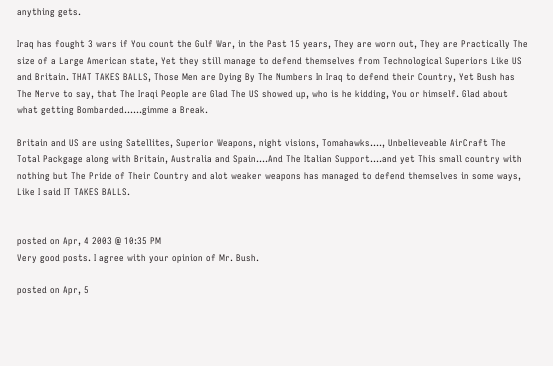anything gets.

Iraq has fought 3 wars if You count the Gulf War, in the Past 15 years, They are worn out, They are Practically The size of a Large American state, Yet they still manage to defend themselves from Technological Superiors Like US and Britain. THAT TAKES BALLS, Those Men are Dying By The Numbers In Iraq to defend their Country, Yet Bush has The Nerve to say, that The Iraqi People are Glad The US showed up, who is he kidding, You or himself. Glad about what getting Bombarded......gimme a Break.

Britain and US are using Satellites, Superior Weapons, night visions, Tomahawks...., Unbelieveable AirCraft The Total Packgage along with Britain, Australia and Spain....And The Italian Support....and yet This small country with nothing but The Pride of Their Country and alot weaker weapons has managed to defend themselves in some ways, Like I said IT TAKES BALLS.


posted on Apr, 4 2003 @ 10:35 PM
Very good posts. I agree with your opinion of Mr. Bush.

posted on Apr, 5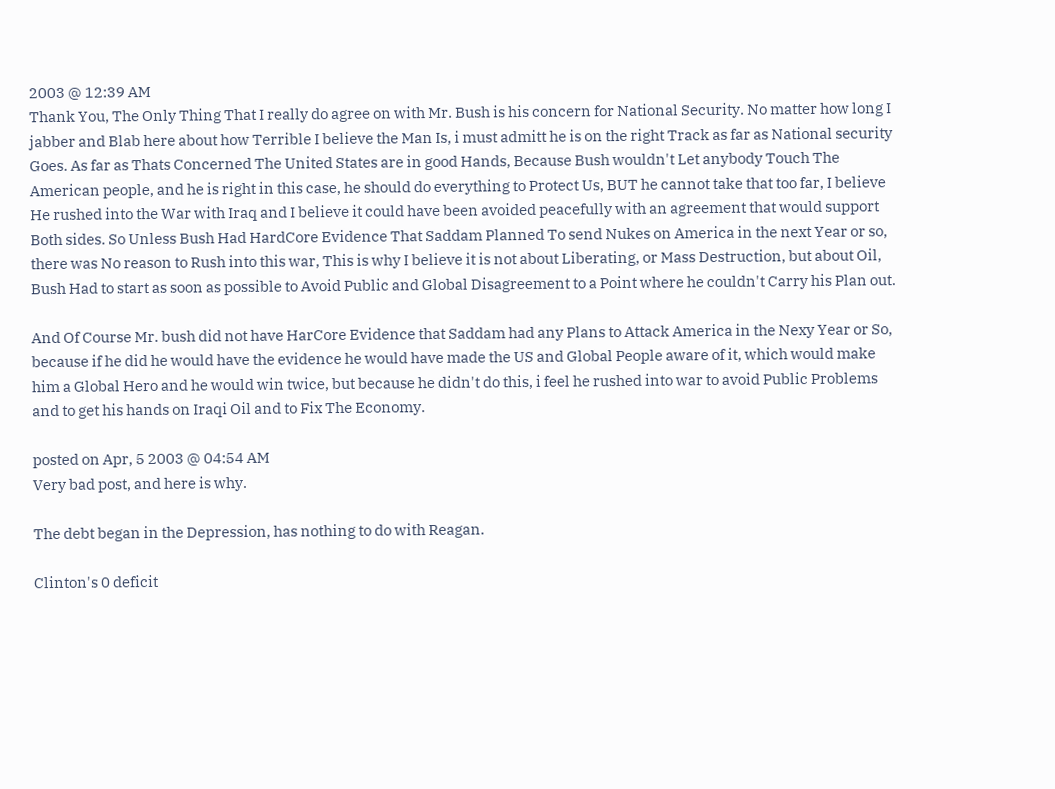2003 @ 12:39 AM
Thank You, The Only Thing That I really do agree on with Mr. Bush is his concern for National Security. No matter how long I jabber and Blab here about how Terrible I believe the Man Is, i must admitt he is on the right Track as far as National security Goes. As far as Thats Concerned The United States are in good Hands, Because Bush wouldn't Let anybody Touch The American people, and he is right in this case, he should do everything to Protect Us, BUT he cannot take that too far, I believe He rushed into the War with Iraq and I believe it could have been avoided peacefully with an agreement that would support Both sides. So Unless Bush Had HardCore Evidence That Saddam Planned To send Nukes on America in the next Year or so, there was No reason to Rush into this war, This is why I believe it is not about Liberating, or Mass Destruction, but about Oil, Bush Had to start as soon as possible to Avoid Public and Global Disagreement to a Point where he couldn't Carry his Plan out.

And Of Course Mr. bush did not have HarCore Evidence that Saddam had any Plans to Attack America in the Nexy Year or So, because if he did he would have the evidence he would have made the US and Global People aware of it, which would make him a Global Hero and he would win twice, but because he didn't do this, i feel he rushed into war to avoid Public Problems and to get his hands on Iraqi Oil and to Fix The Economy.

posted on Apr, 5 2003 @ 04:54 AM
Very bad post, and here is why.

The debt began in the Depression, has nothing to do with Reagan.

Clinton's 0 deficit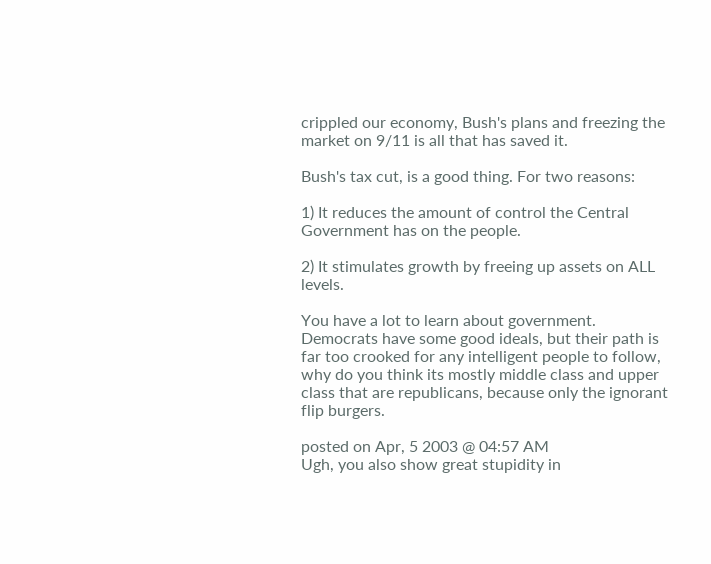crippled our economy, Bush's plans and freezing the market on 9/11 is all that has saved it.

Bush's tax cut, is a good thing. For two reasons:

1) It reduces the amount of control the Central Government has on the people.

2) It stimulates growth by freeing up assets on ALL levels.

You have a lot to learn about government. Democrats have some good ideals, but their path is far too crooked for any intelligent people to follow, why do you think its mostly middle class and upper class that are republicans, because only the ignorant flip burgers.

posted on Apr, 5 2003 @ 04:57 AM
Ugh, you also show great stupidity in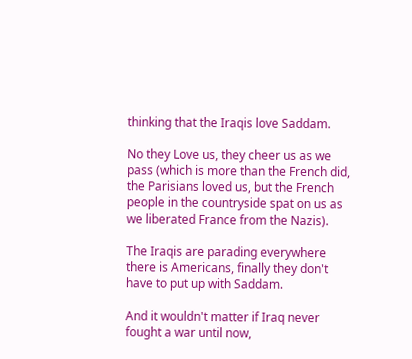thinking that the Iraqis love Saddam.

No they Love us, they cheer us as we pass (which is more than the French did, the Parisians loved us, but the French people in the countryside spat on us as we liberated France from the Nazis).

The Iraqis are parading everywhere there is Americans, finally they don't have to put up with Saddam.

And it wouldn't matter if Iraq never fought a war until now,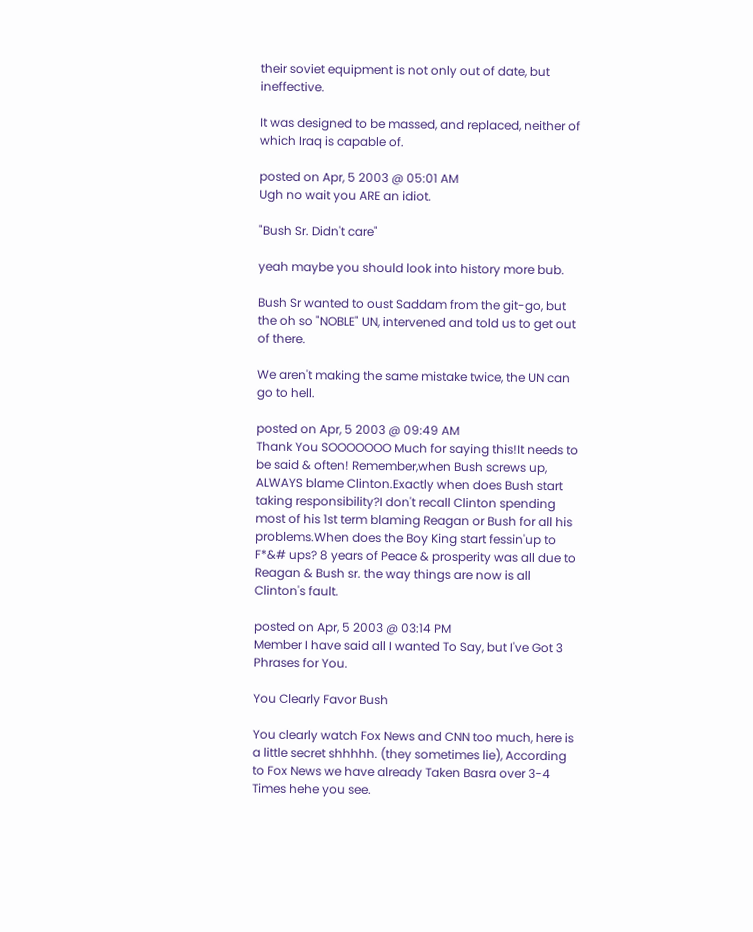their soviet equipment is not only out of date, but ineffective.

It was designed to be massed, and replaced, neither of which Iraq is capable of.

posted on Apr, 5 2003 @ 05:01 AM
Ugh no wait you ARE an idiot.

"Bush Sr. Didn't care"

yeah maybe you should look into history more bub.

Bush Sr wanted to oust Saddam from the git-go, but the oh so "NOBLE" UN, intervened and told us to get out of there.

We aren't making the same mistake twice, the UN can go to hell.

posted on Apr, 5 2003 @ 09:49 AM
Thank You SOOOOOOO Much for saying this!It needs to be said & often! Remember,when Bush screws up, ALWAYS blame Clinton.Exactly when does Bush start taking responsibility?I don't recall Clinton spending most of his 1st term blaming Reagan or Bush for all his problems.When does the Boy King start fessin'up to F*&# ups? 8 years of Peace & prosperity was all due to Reagan & Bush sr. the way things are now is all Clinton's fault.

posted on Apr, 5 2003 @ 03:14 PM
Member I have said all I wanted To Say, but I've Got 3 Phrases for You.

You Clearly Favor Bush

You clearly watch Fox News and CNN too much, here is a little secret shhhhh. (they sometimes lie), According to Fox News we have already Taken Basra over 3-4 Times hehe you see.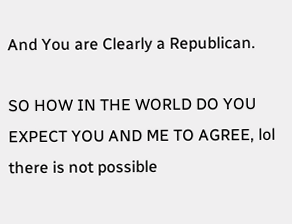And You are Clearly a Republican.

SO HOW IN THE WORLD DO YOU EXPECT YOU AND ME TO AGREE, lol there is not possible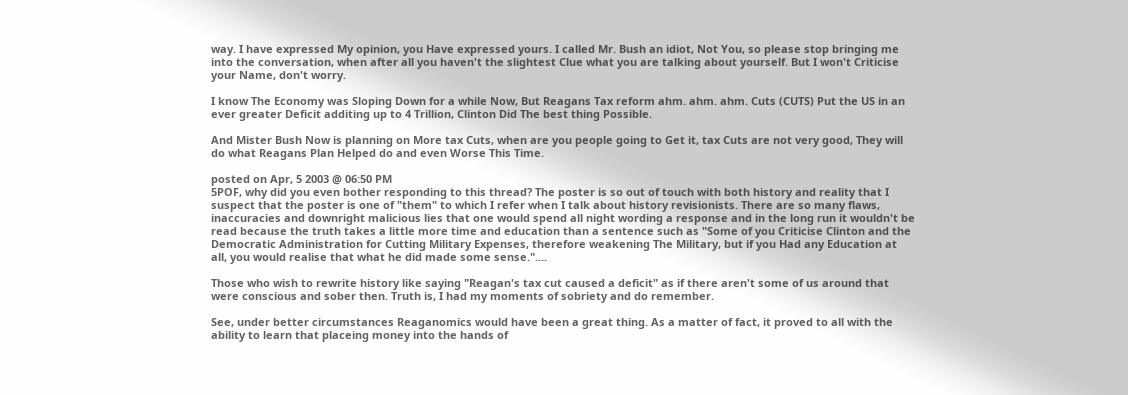way. I have expressed My opinion, you Have expressed yours. I called Mr. Bush an idiot, Not You, so please stop bringing me into the conversation, when after all you haven't the slightest Clue what you are talking about yourself. But I won't Criticise your Name, don't worry.

I know The Economy was Sloping Down for a while Now, But Reagans Tax reform ahm. ahm. ahm. Cuts (CUTS) Put the US in an ever greater Deficit additing up to 4 Trillion, Clinton Did The best thing Possible.

And Mister Bush Now is planning on More tax Cuts, when are you people going to Get it, tax Cuts are not very good, They will do what Reagans Plan Helped do and even Worse This Time.

posted on Apr, 5 2003 @ 06:50 PM
5POF, why did you even bother responding to this thread? The poster is so out of touch with both history and reality that I suspect that the poster is one of "them" to which I refer when I talk about history revisionists. There are so many flaws, inaccuracies and downright malicious lies that one would spend all night wording a response and in the long run it wouldn't be read because the truth takes a little more time and education than a sentence such as "Some of you Criticise Clinton and the Democratic Administration for Cutting Military Expenses, therefore weakening The Military, but if you Had any Education at all, you would realise that what he did made some sense."....

Those who wish to rewrite history like saying "Reagan's tax cut caused a deficit" as if there aren't some of us around that were conscious and sober then. Truth is, I had my moments of sobriety and do remember.

See, under better circumstances Reaganomics would have been a great thing. As a matter of fact, it proved to all with the ability to learn that placeing money into the hands of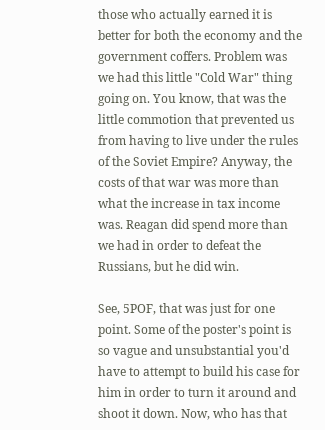those who actually earned it is better for both the economy and the government coffers. Problem was we had this little "Cold War" thing going on. You know, that was the little commotion that prevented us from having to live under the rules of the Soviet Empire? Anyway, the costs of that war was more than what the increase in tax income was. Reagan did spend more than we had in order to defeat the Russians, but he did win.

See, 5POF, that was just for one point. Some of the poster's point is so vague and unsubstantial you'd have to attempt to build his case for him in order to turn it around and shoot it down. Now, who has that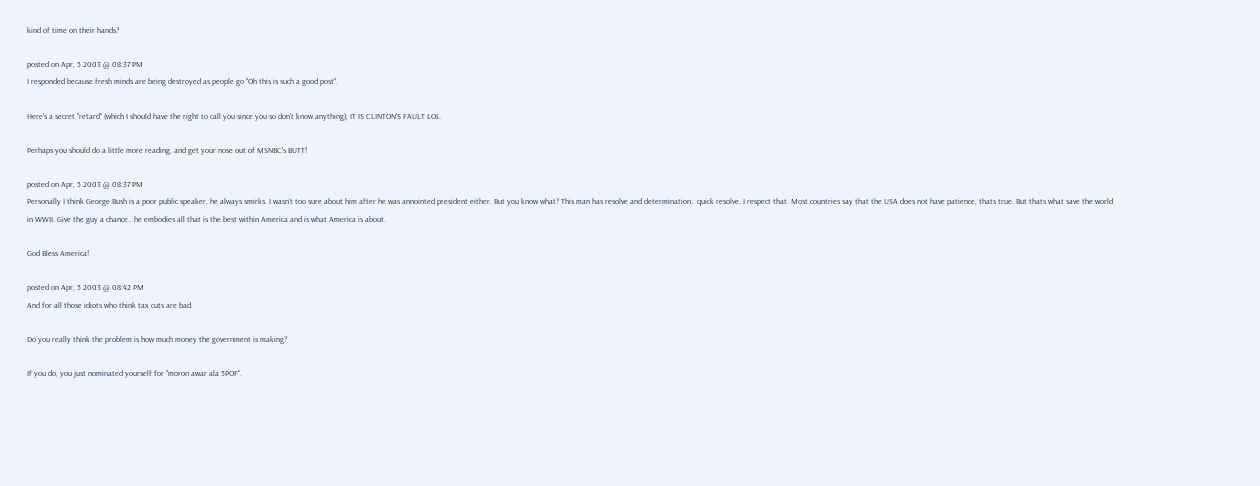kind of time on their hands?

posted on Apr, 5 2003 @ 08:37 PM
I responded because fresh minds are being destroyed as people go "Oh this is such a good post".

Here's a secret "retard" (which I should have the right to call you since you so don't know anything), IT IS CLINTON'S FAULT LOL.

Perhaps you should do a little more reading, and get your nose out of MSNBC's BUTT!

posted on Apr, 5 2003 @ 08:37 PM
Personally I think George Bush is a poor public speaker, he always smirks. I wasn't too sure about him after he was annointed president either. But you know what? This man has resolve and determination.. quick resolve. I respect that. Most countries say that the USA does not have patience, thats true. But thats what save the world in WWII. Give the guy a chance.. he embodies all that is the best within America and is what America is about.

God Bless America!

posted on Apr, 5 2003 @ 08:42 PM
And for all those idiots who think tax cuts are bad.

Do you really think the problem is how much money the government is making?

If you do, you just nominated yourself for "moron awar ala 5POF".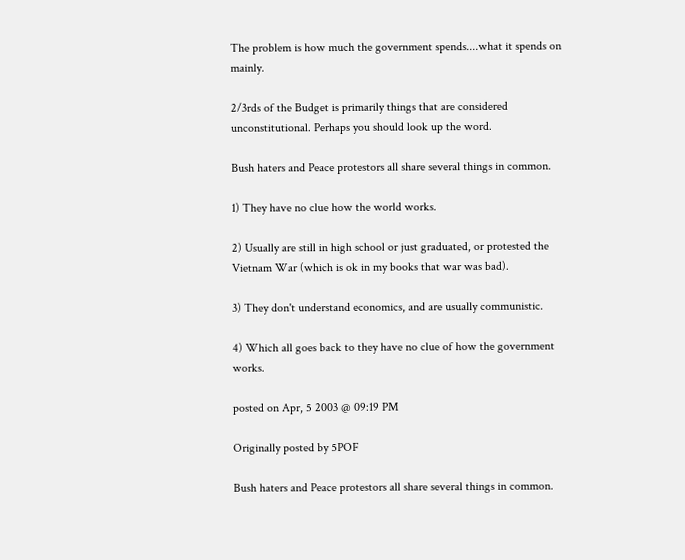The problem is how much the government spends....what it spends on mainly.

2/3rds of the Budget is primarily things that are considered unconstitutional. Perhaps you should look up the word.

Bush haters and Peace protestors all share several things in common.

1) They have no clue how the world works.

2) Usually are still in high school or just graduated, or protested the Vietnam War (which is ok in my books that war was bad).

3) They don't understand economics, and are usually communistic.

4) Which all goes back to they have no clue of how the government works.

posted on Apr, 5 2003 @ 09:19 PM

Originally posted by 5POF

Bush haters and Peace protestors all share several things in common.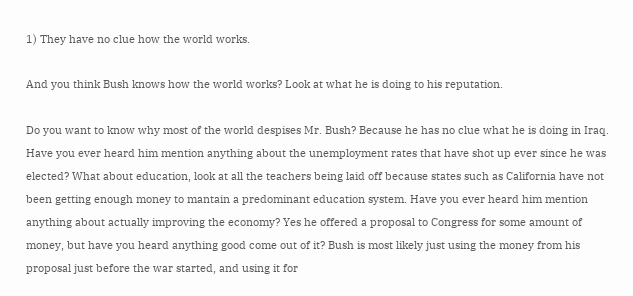1) They have no clue how the world works.

And you think Bush knows how the world works? Look at what he is doing to his reputation.

Do you want to know why most of the world despises Mr. Bush? Because he has no clue what he is doing in Iraq. Have you ever heard him mention anything about the unemployment rates that have shot up ever since he was elected? What about education, look at all the teachers being laid off because states such as California have not been getting enough money to mantain a predominant education system. Have you ever heard him mention anything about actually improving the economy? Yes he offered a proposal to Congress for some amount of money, but have you heard anything good come out of it? Bush is most likely just using the money from his proposal just before the war started, and using it for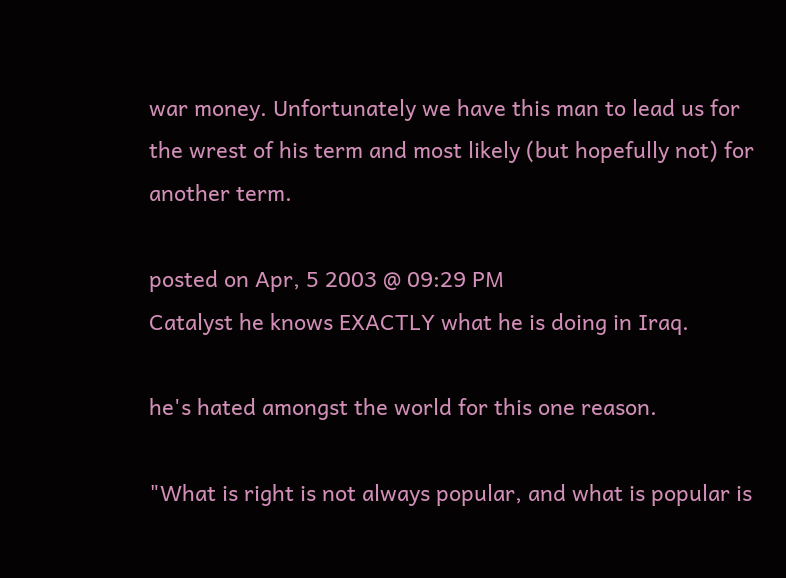war money. Unfortunately we have this man to lead us for the wrest of his term and most likely (but hopefully not) for another term.

posted on Apr, 5 2003 @ 09:29 PM
Catalyst he knows EXACTLY what he is doing in Iraq.

he's hated amongst the world for this one reason.

"What is right is not always popular, and what is popular is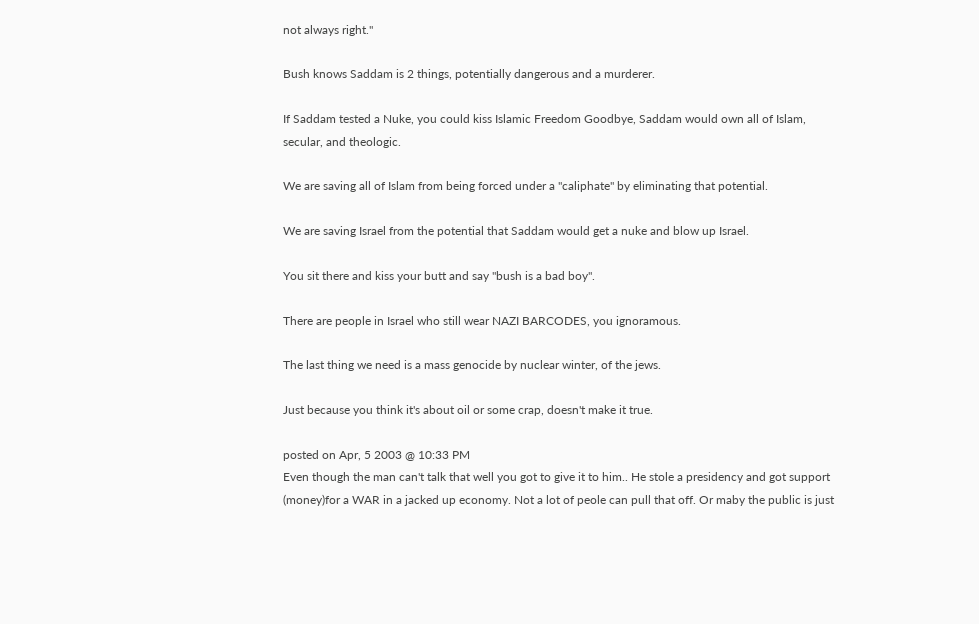not always right."

Bush knows Saddam is 2 things, potentially dangerous and a murderer.

If Saddam tested a Nuke, you could kiss Islamic Freedom Goodbye, Saddam would own all of Islam, secular, and theologic.

We are saving all of Islam from being forced under a "caliphate" by eliminating that potential.

We are saving Israel from the potential that Saddam would get a nuke and blow up Israel.

You sit there and kiss your butt and say "bush is a bad boy".

There are people in Israel who still wear NAZI BARCODES, you ignoramous.

The last thing we need is a mass genocide by nuclear winter, of the jews.

Just because you think it's about oil or some crap, doesn't make it true.

posted on Apr, 5 2003 @ 10:33 PM
Even though the man can't talk that well you got to give it to him.. He stole a presidency and got support (money)for a WAR in a jacked up economy. Not a lot of peole can pull that off. Or maby the public is just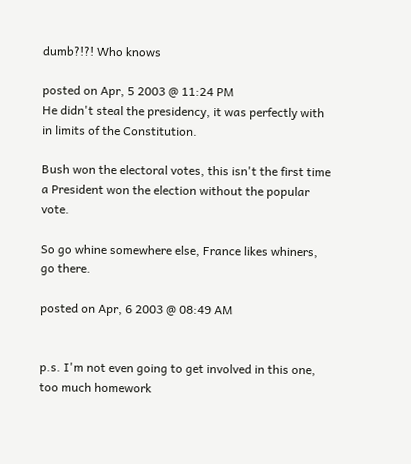dumb?!?! Who knows

posted on Apr, 5 2003 @ 11:24 PM
He didn't steal the presidency, it was perfectly with in limits of the Constitution.

Bush won the electoral votes, this isn't the first time a President won the election without the popular vote.

So go whine somewhere else, France likes whiners, go there.

posted on Apr, 6 2003 @ 08:49 AM


p.s. I'm not even going to get involved in this one, too much homework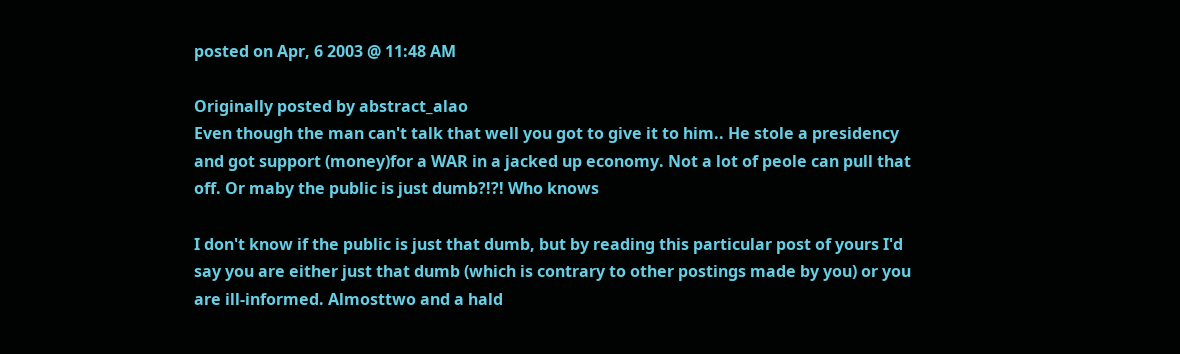posted on Apr, 6 2003 @ 11:48 AM

Originally posted by abstract_alao
Even though the man can't talk that well you got to give it to him.. He stole a presidency and got support (money)for a WAR in a jacked up economy. Not a lot of peole can pull that off. Or maby the public is just dumb?!?! Who knows

I don't know if the public is just that dumb, but by reading this particular post of yours I'd say you are either just that dumb (which is contrary to other postings made by you) or you are ill-informed. Almosttwo and a hald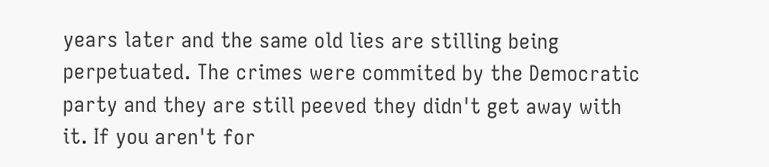years later and the same old lies are stilling being perpetuated. The crimes were commited by the Democratic party and they are still peeved they didn't get away with it. If you aren't for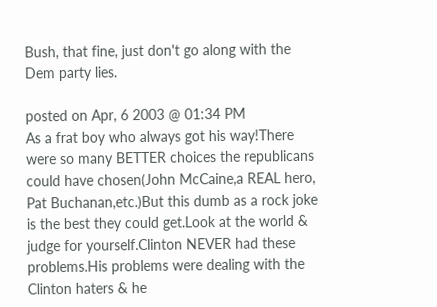Bush, that fine, just don't go along with the Dem party lies.

posted on Apr, 6 2003 @ 01:34 PM
As a frat boy who always got his way!There were so many BETTER choices the republicans could have chosen(John McCaine,a REAL hero, Pat Buchanan,etc.)But this dumb as a rock joke is the best they could get.Look at the world & judge for yourself.Clinton NEVER had these problems.His problems were dealing with the Clinton haters & he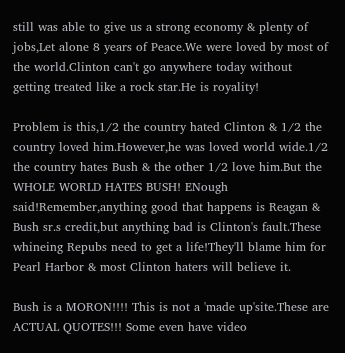still was able to give us a strong economy & plenty of jobs,Let alone 8 years of Peace.We were loved by most of the world.Clinton can't go anywhere today without getting treated like a rock star.He is royality!

Problem is this,1/2 the country hated Clinton & 1/2 the country loved him.However,he was loved world wide.1/2 the country hates Bush & the other 1/2 love him.But the WHOLE WORLD HATES BUSH! ENough said!Remember,anything good that happens is Reagan & Bush sr.s credit,but anything bad is Clinton's fault.These whineing Repubs need to get a life!They'll blame him for Pearl Harbor & most Clinton haters will believe it.

Bush is a MORON!!!! This is not a 'made up'site.These are ACTUAL QUOTES!!! Some even have video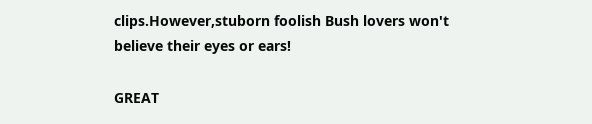clips.However,stuborn foolish Bush lovers won't believe their eyes or ears!

GREAT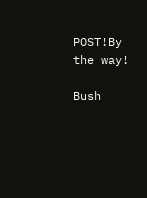POST!By the way!

Bush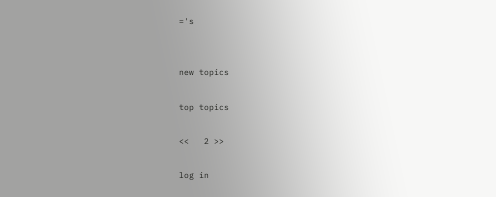='s


new topics

top topics

<<   2 >>

log in